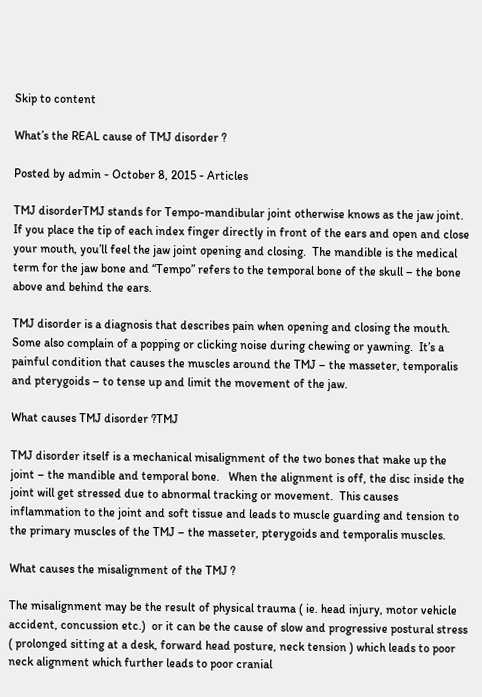Skip to content

What’s the REAL cause of TMJ disorder ?

Posted by admin - October 8, 2015 - Articles

TMJ disorderTMJ stands for Tempo-mandibular joint otherwise knows as the jaw joint.  If you place the tip of each index finger directly in front of the ears and open and close your mouth, you’ll feel the jaw joint opening and closing.  The mandible is the medical term for the jaw bone and “Tempo” refers to the temporal bone of the skull – the bone above and behind the ears.

TMJ disorder is a diagnosis that describes pain when opening and closing the mouth.  Some also complain of a popping or clicking noise during chewing or yawning.  It’s a painful condition that causes the muscles around the TMJ – the masseter, temporalis and pterygoids – to tense up and limit the movement of the jaw.

What causes TMJ disorder ?TMJ

TMJ disorder itself is a mechanical misalignment of the two bones that make up the joint – the mandible and temporal bone.   When the alignment is off, the disc inside the joint will get stressed due to abnormal tracking or movement.  This causes inflammation to the joint and soft tissue and leads to muscle guarding and tension to the primary muscles of the TMJ – the masseter, pterygoids and temporalis muscles.

What causes the misalignment of the TMJ ?

The misalignment may be the result of physical trauma ( ie. head injury, motor vehicle accident, concussion etc.)  or it can be the cause of slow and progressive postural stress ( prolonged sitting at a desk, forward head posture, neck tension ) which leads to poor neck alignment which further leads to poor cranial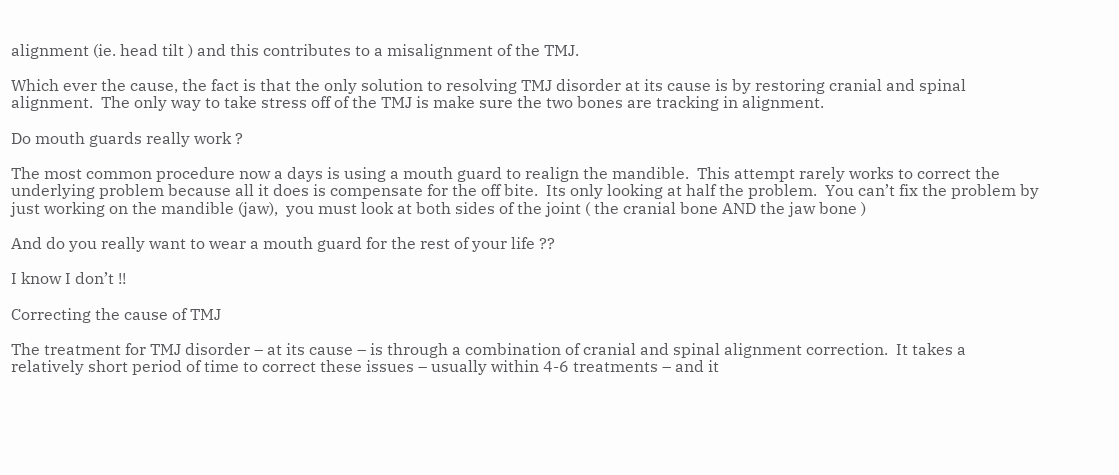alignment (ie. head tilt ) and this contributes to a misalignment of the TMJ.

Which ever the cause, the fact is that the only solution to resolving TMJ disorder at its cause is by restoring cranial and spinal alignment.  The only way to take stress off of the TMJ is make sure the two bones are tracking in alignment.

Do mouth guards really work ?

The most common procedure now a days is using a mouth guard to realign the mandible.  This attempt rarely works to correct the underlying problem because all it does is compensate for the off bite.  Its only looking at half the problem.  You can’t fix the problem by just working on the mandible (jaw),  you must look at both sides of the joint ( the cranial bone AND the jaw bone )

And do you really want to wear a mouth guard for the rest of your life ??

I know I don’t !!

Correcting the cause of TMJ

The treatment for TMJ disorder – at its cause – is through a combination of cranial and spinal alignment correction.  It takes a relatively short period of time to correct these issues – usually within 4-6 treatments – and it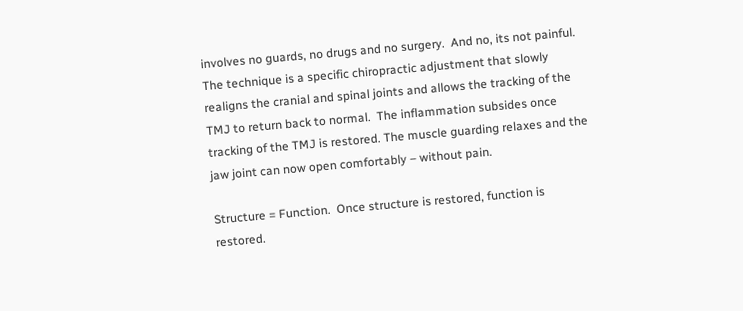involves no guards, no drugs and no surgery.  And no, its not painful.  The technique is a specific chiropractic adjustment that slowly realigns the cranial and spinal joints and allows the tracking of the TMJ to return back to normal.  The inflammation subsides once tracking of the TMJ is restored. The muscle guarding relaxes and the jaw joint can now open comfortably – without pain.

Structure = Function.  Once structure is restored, function is restored.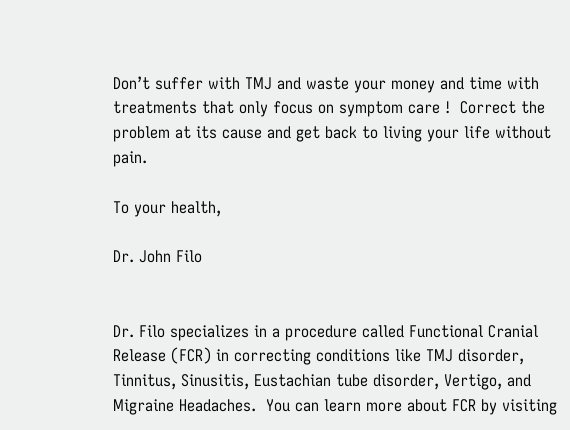Don’t suffer with TMJ and waste your money and time with treatments that only focus on symptom care !  Correct the problem at its cause and get back to living your life without pain.

To your health,

Dr. John Filo


Dr. Filo specializes in a procedure called Functional Cranial Release (FCR) in correcting conditions like TMJ disorder, Tinnitus, Sinusitis, Eustachian tube disorder, Vertigo, and Migraine Headaches.  You can learn more about FCR by visiting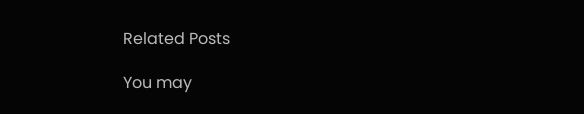Related Posts

You may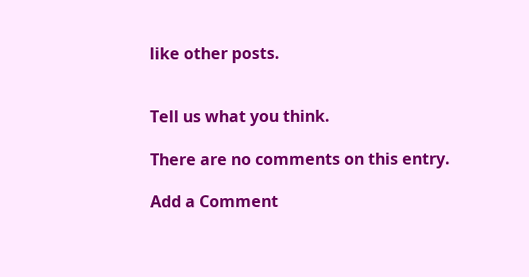like other posts.


Tell us what you think.

There are no comments on this entry.

Add a Comment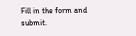Fill in the form and submit.